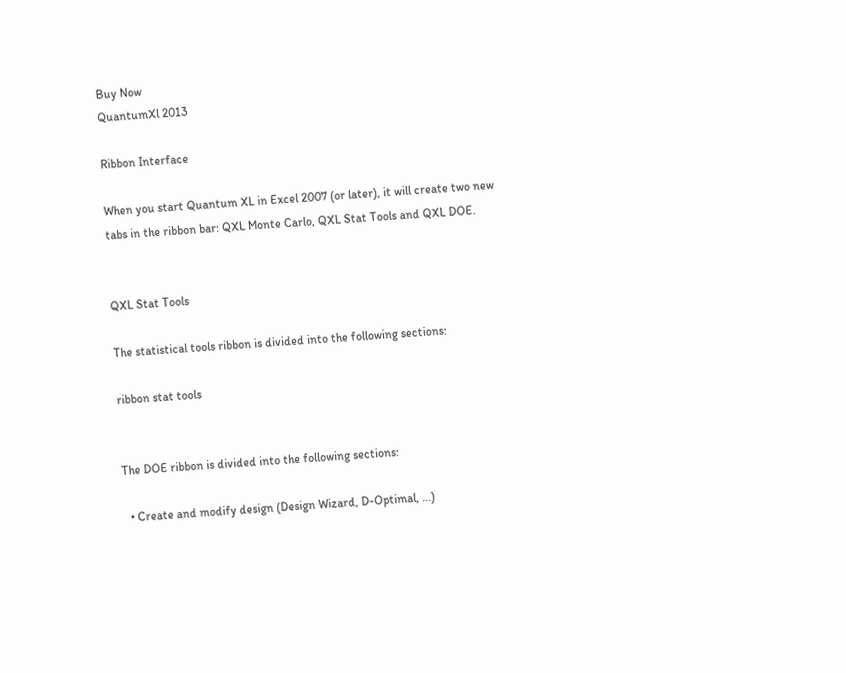Buy Now
QuantumXl 2013

Ribbon Interface

When you start Quantum XL in Excel 2007 (or later), it will create two new tabs in the ribbon bar: QXL Monte Carlo, QXL Stat Tools and QXL DOE.


QXL Stat Tools

The statistical tools ribbon is divided into the following sections:

ribbon stat tools


The DOE ribbon is divided into the following sections:

  • Create and modify design (Design Wizard, D-Optimal, ...)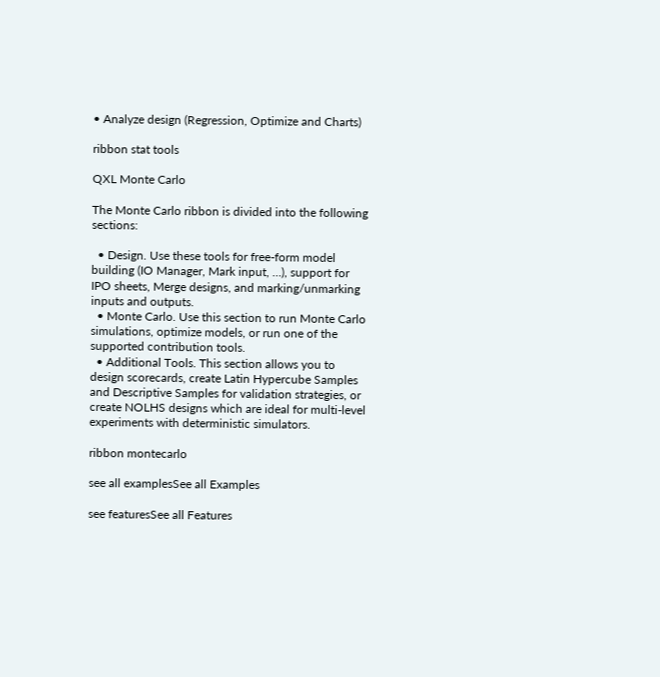• Analyze design (Regression, Optimize and Charts)

ribbon stat tools

QXL Monte Carlo

The Monte Carlo ribbon is divided into the following sections:

  • Design. Use these tools for free-form model building (IO Manager, Mark input, …), support for IPO sheets, Merge designs, and marking/unmarking inputs and outputs.
  • Monte Carlo. Use this section to run Monte Carlo simulations, optimize models, or run one of the supported contribution tools.
  • Additional Tools. This section allows you to design scorecards, create Latin Hypercube Samples and Descriptive Samples for validation strategies, or create NOLHS designs which are ideal for multi-level experiments with deterministic simulators.

ribbon montecarlo

see all examplesSee all Examples

see featuresSee all Features